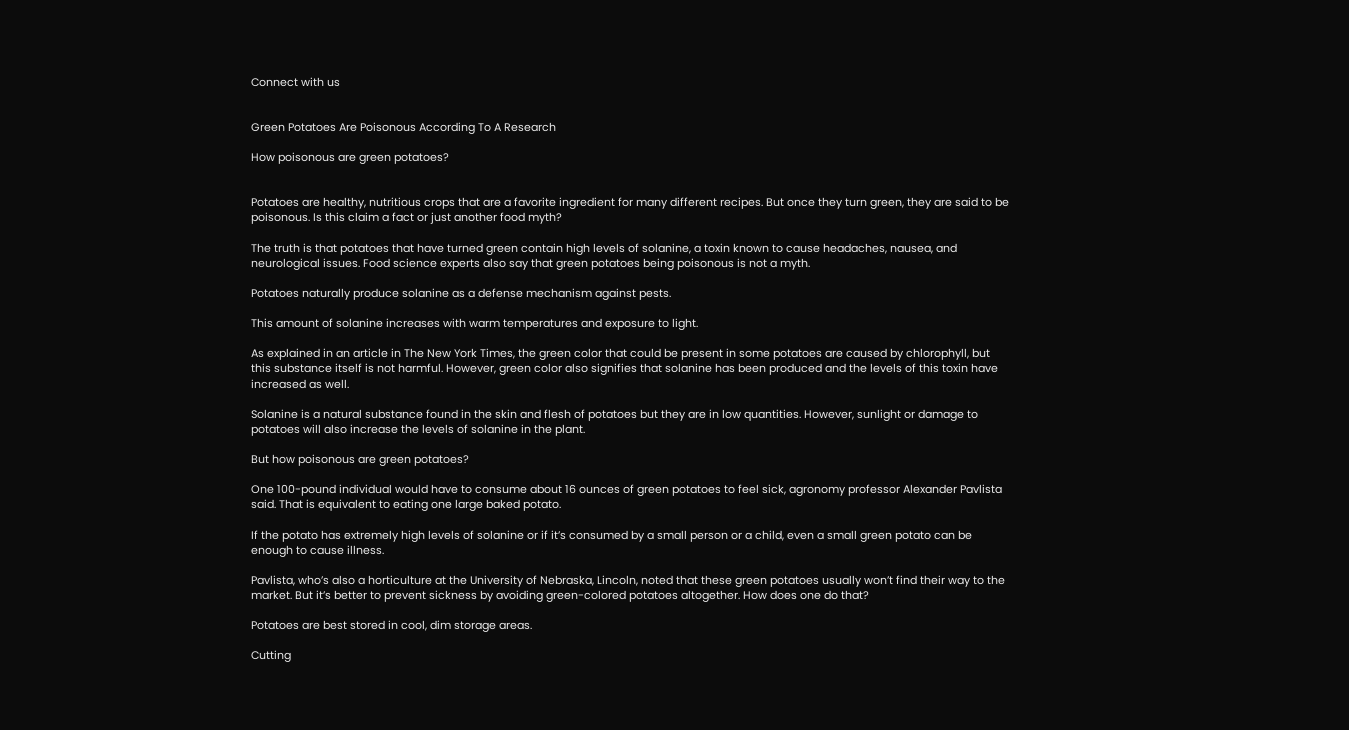Connect with us


Green Potatoes Are Poisonous According To A Research

How poisonous are green potatoes?


Potatoes are healthy, nutritious crops that are a favorite ingredient for many different recipes. But once they turn green, they are said to be poisonous. Is this claim a fact or just another food myth?

The truth is that potatoes that have turned green contain high levels of solanine, a toxin known to cause headaches, nausea, and neurological issues. Food science experts also say that green potatoes being poisonous is not a myth.

Potatoes naturally produce solanine as a defense mechanism against pests.

This amount of solanine increases with warm temperatures and exposure to light.

As explained in an article in The New York Times, the green color that could be present in some potatoes are caused by chlorophyll, but this substance itself is not harmful. However, green color also signifies that solanine has been produced and the levels of this toxin have increased as well.

Solanine is a natural substance found in the skin and flesh of potatoes but they are in low quantities. However, sunlight or damage to potatoes will also increase the levels of solanine in the plant.

But how poisonous are green potatoes?

One 100-pound individual would have to consume about 16 ounces of green potatoes to feel sick, agronomy professor Alexander Pavlista said. That is equivalent to eating one large baked potato.

If the potato has extremely high levels of solanine or if it’s consumed by a small person or a child, even a small green potato can be enough to cause illness.

Pavlista, who’s also a horticulture at the University of Nebraska, Lincoln, noted that these green potatoes usually won’t find their way to the market. But it’s better to prevent sickness by avoiding green-colored potatoes altogether. How does one do that?

Potatoes are best stored in cool, dim storage areas.

Cutting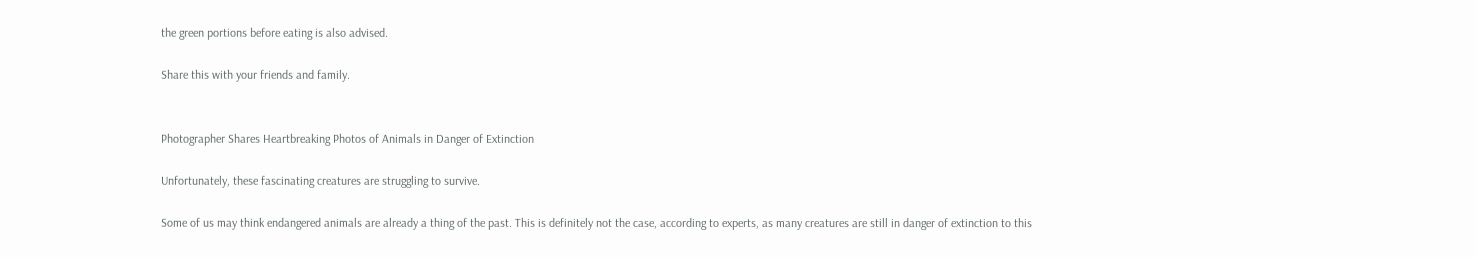the green portions before eating is also advised.

Share this with your friends and family.


Photographer Shares Heartbreaking Photos of Animals in Danger of Extinction

Unfortunately, these fascinating creatures are struggling to survive.

Some of us may think endangered animals are already a thing of the past. This is definitely not the case, according to experts, as many creatures are still in danger of extinction to this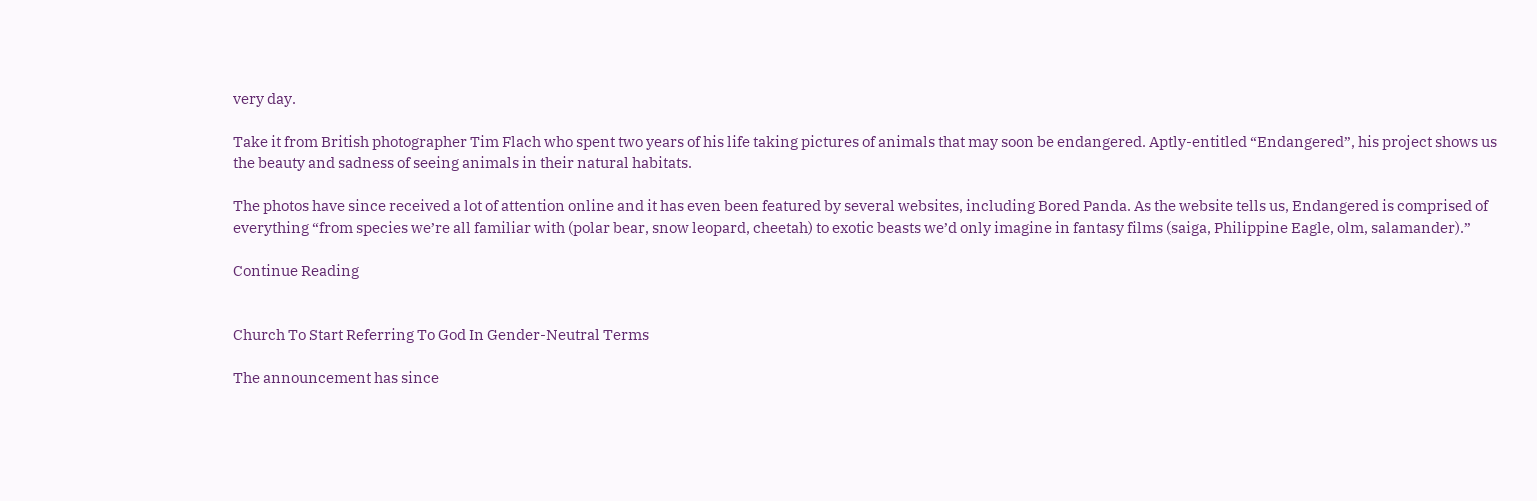very day.

Take it from British photographer Tim Flach who spent two years of his life taking pictures of animals that may soon be endangered. Aptly-entitled “Endangered”, his project shows us the beauty and sadness of seeing animals in their natural habitats.

The photos have since received a lot of attention online and it has even been featured by several websites, including Bored Panda. As the website tells us, Endangered is comprised of everything “from species we’re all familiar with (polar bear, snow leopard, cheetah) to exotic beasts we’d only imagine in fantasy films (saiga, Philippine Eagle, olm, salamander).”

Continue Reading


Church To Start Referring To God In Gender-Neutral Terms

The announcement has since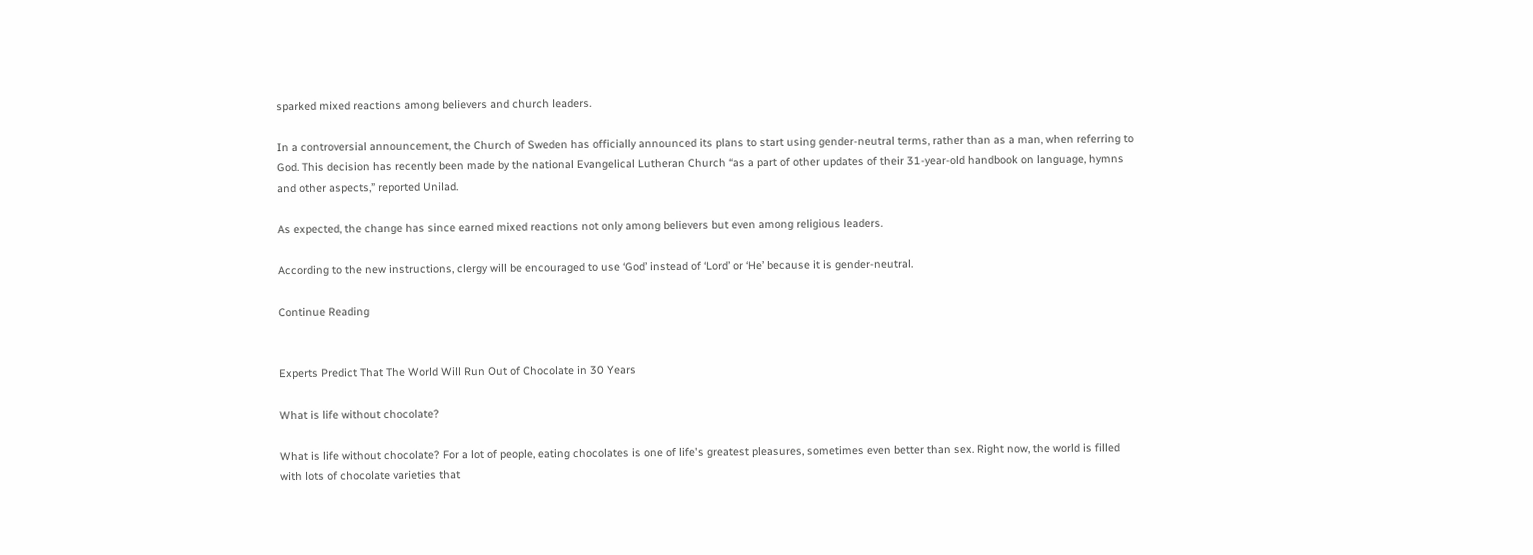sparked mixed reactions among believers and church leaders.

In a controversial announcement, the Church of Sweden has officially announced its plans to start using gender-neutral terms, rather than as a man, when referring to God. This decision has recently been made by the national Evangelical Lutheran Church “as a part of other updates of their 31-year-old handbook on language, hymns and other aspects,” reported Unilad.

As expected, the change has since earned mixed reactions not only among believers but even among religious leaders.

According to the new instructions, clergy will be encouraged to use ‘God’ instead of ‘Lord’ or ‘He’ because it is gender-neutral.

Continue Reading


Experts Predict That The World Will Run Out of Chocolate in 30 Years

What is life without chocolate?

What is life without chocolate? For a lot of people, eating chocolates is one of life's greatest pleasures, sometimes even better than sex. Right now, the world is filled with lots of chocolate varieties that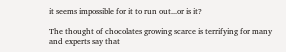it seems impossible for it to run out...or is it?

The thought of chocolates growing scarce is terrifying for many and experts say that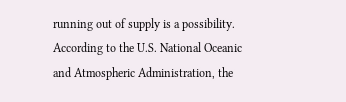running out of supply is a possibility. According to the U.S. National Oceanic and Atmospheric Administration, the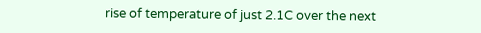rise of temperature of just 2.1C over the next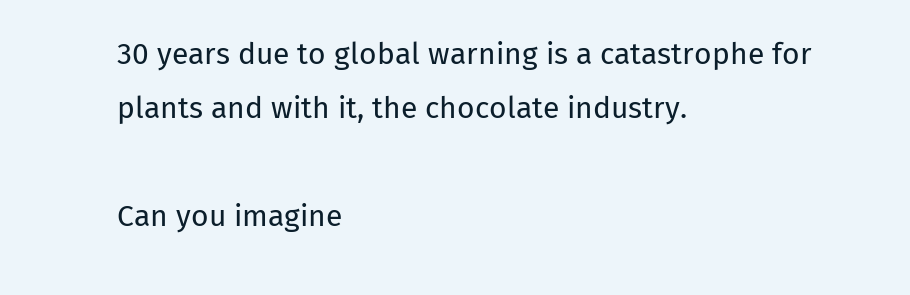30 years due to global warning is a catastrophe for plants and with it, the chocolate industry.

Can you imagine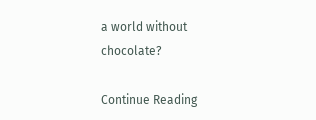a world without chocolate?

Continue Reading